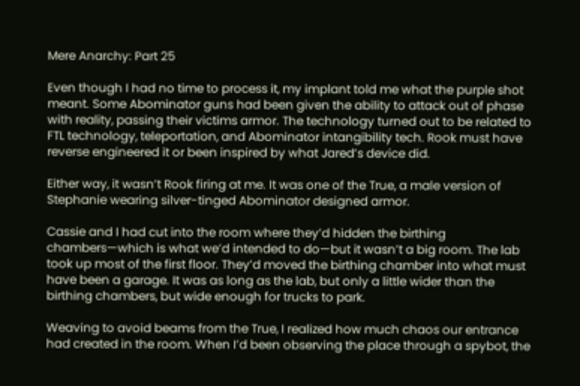Mere Anarchy: Part 25

Even though I had no time to process it, my implant told me what the purple shot meant. Some Abominator guns had been given the ability to attack out of phase with reality, passing their victims armor. The technology turned out to be related to FTL technology, teleportation, and Abominator intangibility tech. Rook must have reverse engineered it or been inspired by what Jared’s device did.

Either way, it wasn’t Rook firing at me. It was one of the True, a male version of Stephanie wearing silver-tinged Abominator designed armor.

Cassie and I had cut into the room where they’d hidden the birthing chambers—which is what we’d intended to do—but it wasn’t a big room. The lab took up most of the first floor. They’d moved the birthing chamber into what must have been a garage. It was as long as the lab, but only a little wider than the birthing chambers, but wide enough for trucks to park.

Weaving to avoid beams from the True, I realized how much chaos our entrance had created in the room. When I’d been observing the place through a spybot, the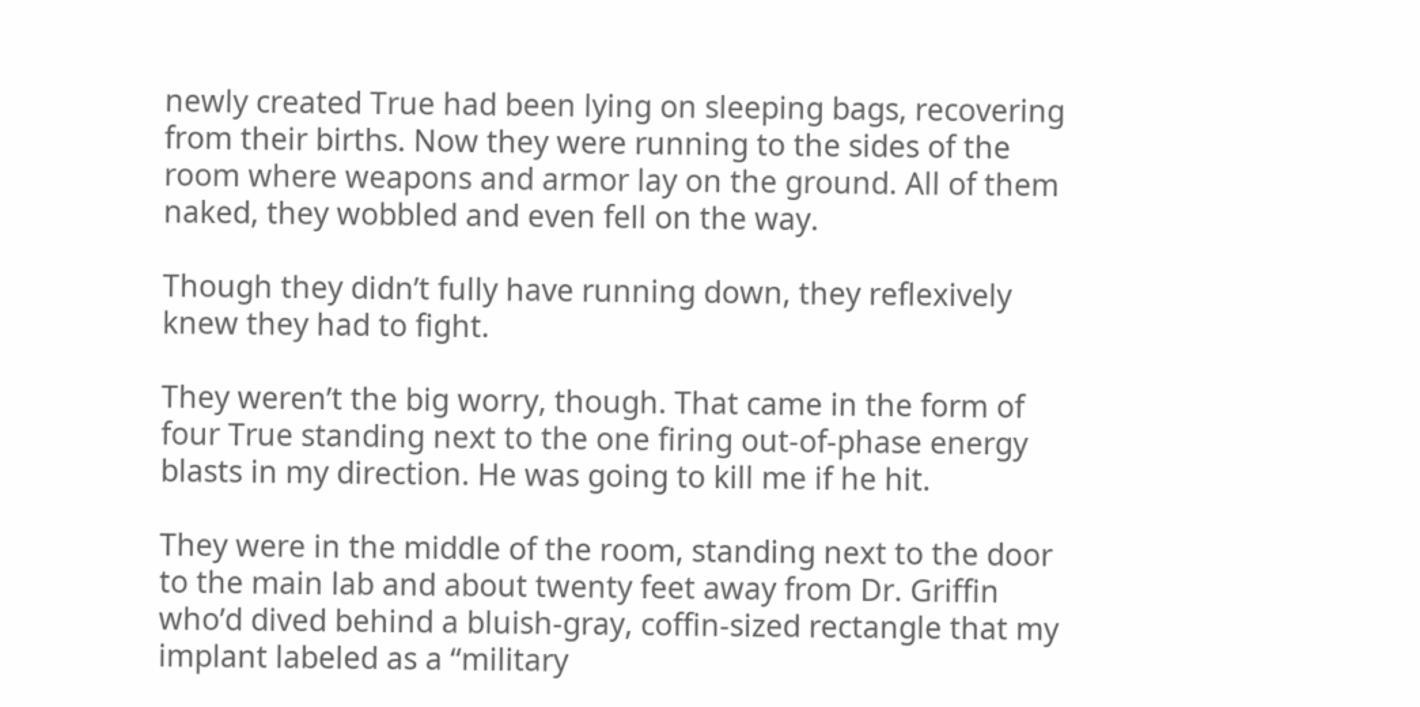newly created True had been lying on sleeping bags, recovering from their births. Now they were running to the sides of the room where weapons and armor lay on the ground. All of them naked, they wobbled and even fell on the way.

Though they didn’t fully have running down, they reflexively knew they had to fight.

They weren’t the big worry, though. That came in the form of four True standing next to the one firing out-of-phase energy blasts in my direction. He was going to kill me if he hit.

They were in the middle of the room, standing next to the door to the main lab and about twenty feet away from Dr. Griffin who’d dived behind a bluish-gray, coffin-sized rectangle that my implant labeled as a “military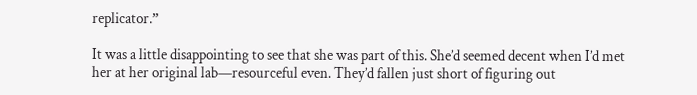replicator.”

It was a little disappointing to see that she was part of this. She’d seemed decent when I’d met her at her original lab—resourceful even. They’d fallen just short of figuring out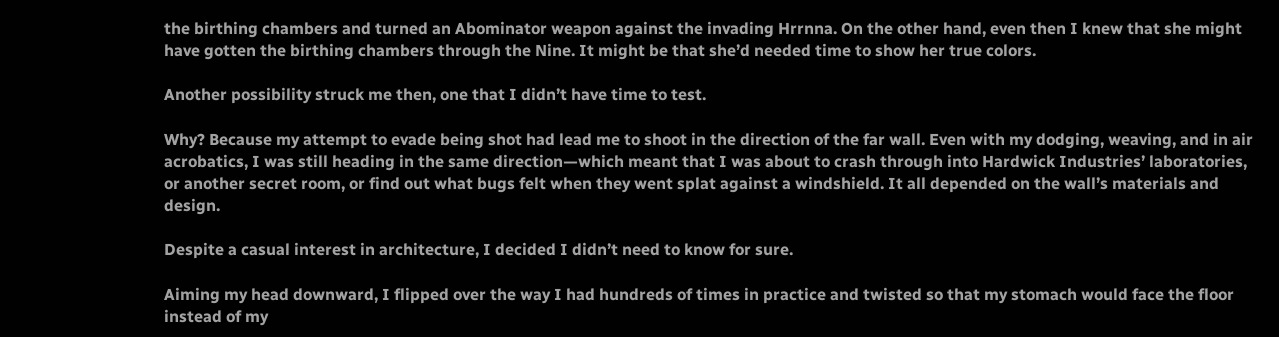the birthing chambers and turned an Abominator weapon against the invading Hrrnna. On the other hand, even then I knew that she might have gotten the birthing chambers through the Nine. It might be that she’d needed time to show her true colors.

Another possibility struck me then, one that I didn’t have time to test.

Why? Because my attempt to evade being shot had lead me to shoot in the direction of the far wall. Even with my dodging, weaving, and in air acrobatics, I was still heading in the same direction—which meant that I was about to crash through into Hardwick Industries’ laboratories, or another secret room, or find out what bugs felt when they went splat against a windshield. It all depended on the wall’s materials and design.

Despite a casual interest in architecture, I decided I didn’t need to know for sure.

Aiming my head downward, I flipped over the way I had hundreds of times in practice and twisted so that my stomach would face the floor instead of my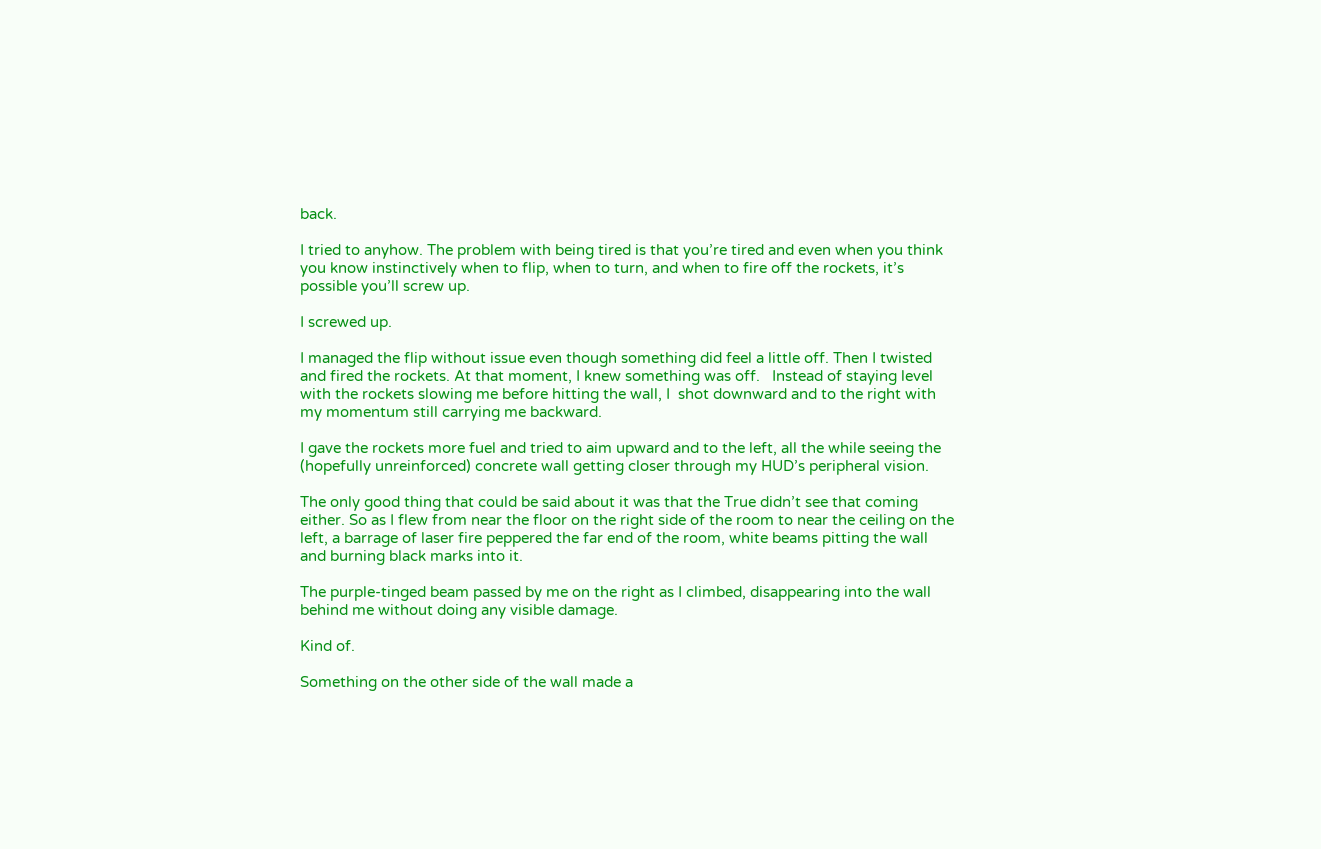back.

I tried to anyhow. The problem with being tired is that you’re tired and even when you think you know instinctively when to flip, when to turn, and when to fire off the rockets, it’s possible you’ll screw up.

I screwed up.

I managed the flip without issue even though something did feel a little off. Then I twisted and fired the rockets. At that moment, I knew something was off.   Instead of staying level with the rockets slowing me before hitting the wall, I  shot downward and to the right with my momentum still carrying me backward.

I gave the rockets more fuel and tried to aim upward and to the left, all the while seeing the (hopefully unreinforced) concrete wall getting closer through my HUD’s peripheral vision.

The only good thing that could be said about it was that the True didn’t see that coming either. So as I flew from near the floor on the right side of the room to near the ceiling on the left, a barrage of laser fire peppered the far end of the room, white beams pitting the wall and burning black marks into it.

The purple-tinged beam passed by me on the right as I climbed, disappearing into the wall behind me without doing any visible damage.

Kind of.

Something on the other side of the wall made a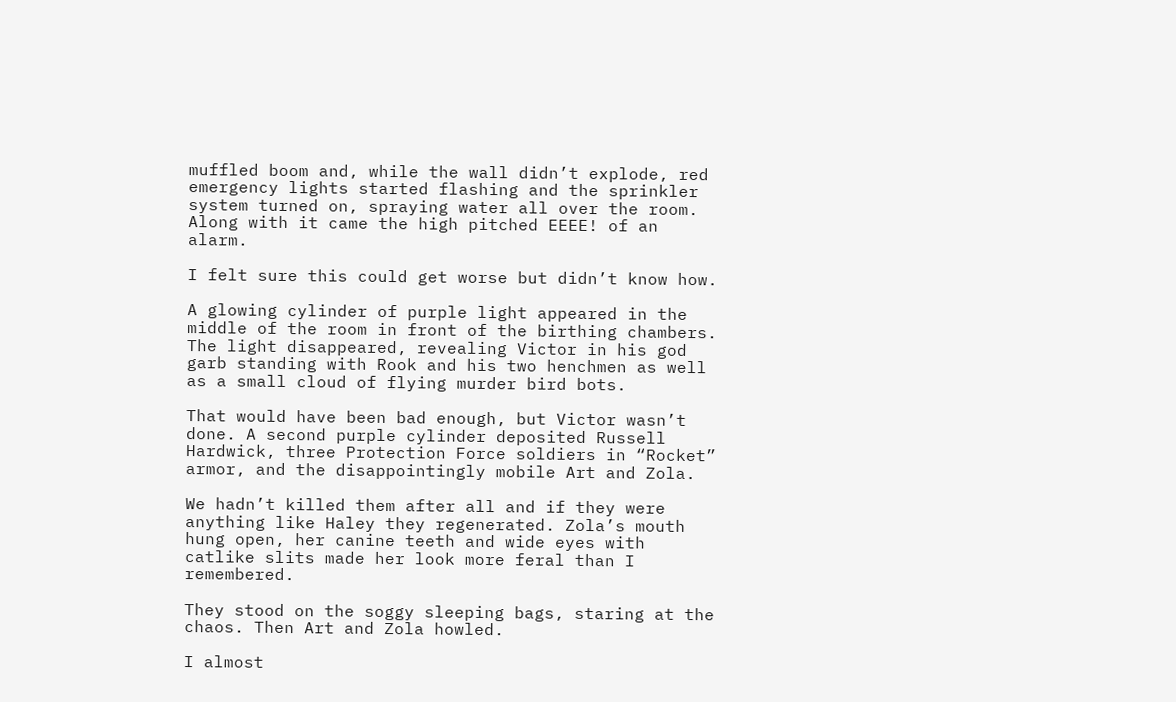muffled boom and, while the wall didn’t explode, red emergency lights started flashing and the sprinkler system turned on, spraying water all over the room. Along with it came the high pitched EEEE! of an alarm.

I felt sure this could get worse but didn’t know how.

A glowing cylinder of purple light appeared in the middle of the room in front of the birthing chambers. The light disappeared, revealing Victor in his god garb standing with Rook and his two henchmen as well as a small cloud of flying murder bird bots.

That would have been bad enough, but Victor wasn’t done. A second purple cylinder deposited Russell Hardwick, three Protection Force soldiers in “Rocket” armor, and the disappointingly mobile Art and Zola.

We hadn’t killed them after all and if they were anything like Haley they regenerated. Zola’s mouth hung open, her canine teeth and wide eyes with catlike slits made her look more feral than I remembered.

They stood on the soggy sleeping bags, staring at the chaos. Then Art and Zola howled.

I almost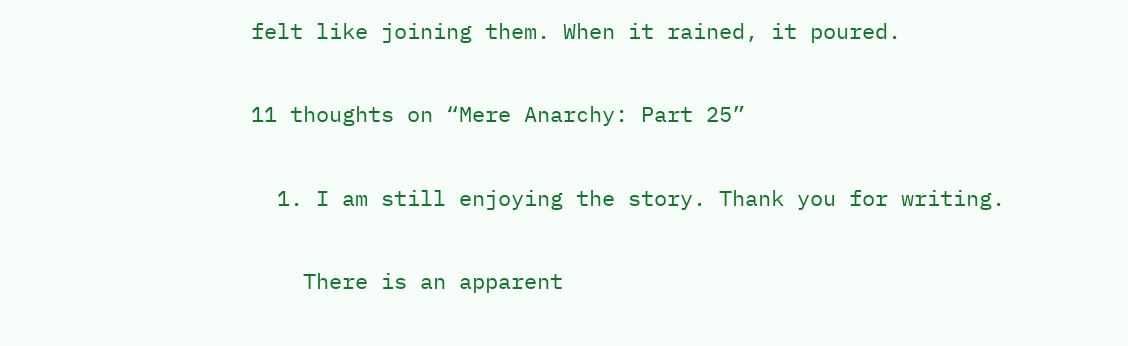felt like joining them. When it rained, it poured.

11 thoughts on “Mere Anarchy: Part 25”

  1. I am still enjoying the story. Thank you for writing.

    There is an apparent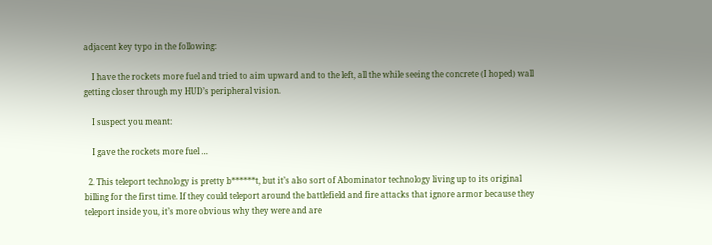adjacent key typo in the following:

    I have the rockets more fuel and tried to aim upward and to the left, all the while seeing the concrete (I hoped) wall getting closer through my HUD’s peripheral vision.

    I suspect you meant:

    I gave the rockets more fuel …

  2. This teleport technology is pretty b******t, but it’s also sort of Abominator technology living up to its original billing for the first time. If they could teleport around the battlefield and fire attacks that ignore armor because they teleport inside you, it’s more obvious why they were and are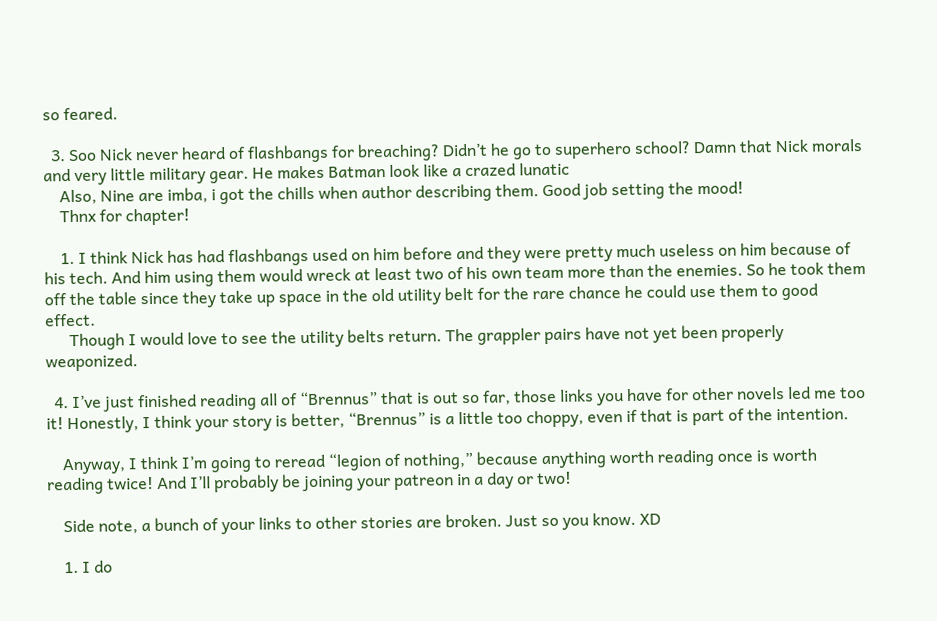so feared.

  3. Soo Nick never heard of flashbangs for breaching? Didn’t he go to superhero school? Damn that Nick morals and very little military gear. He makes Batman look like a crazed lunatic
    Also, Nine are imba, i got the chills when author describing them. Good job setting the mood!
    Thnx for chapter!

    1. I think Nick has had flashbangs used on him before and they were pretty much useless on him because of his tech. And him using them would wreck at least two of his own team more than the enemies. So he took them off the table since they take up space in the old utility belt for the rare chance he could use them to good effect.
      Though I would love to see the utility belts return. The grappler pairs have not yet been properly weaponized.

  4. I’ve just finished reading all of “Brennus” that is out so far, those links you have for other novels led me too it! Honestly, I think your story is better, “Brennus” is a little too choppy, even if that is part of the intention.

    Anyway, I think I’m going to reread “legion of nothing,” because anything worth reading once is worth reading twice! And I’ll probably be joining your patreon in a day or two!

    Side note, a bunch of your links to other stories are broken. Just so you know. XD

    1. I do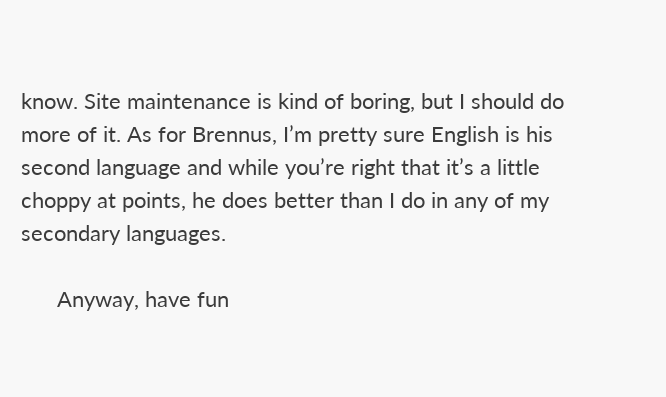know. Site maintenance is kind of boring, but I should do more of it. As for Brennus, I’m pretty sure English is his second language and while you’re right that it’s a little choppy at points, he does better than I do in any of my secondary languages.

      Anyway, have fun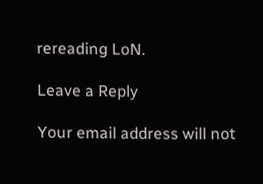rereading LoN.

Leave a Reply

Your email address will not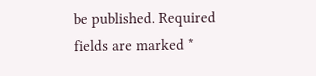be published. Required fields are marked *